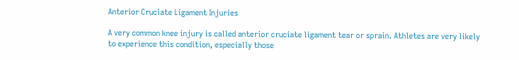Anterior Cruciate Ligament Injuries

A very common knee injury is called anterior cruciate ligament tear or sprain. Athletes are very likely to experience this condition, especially those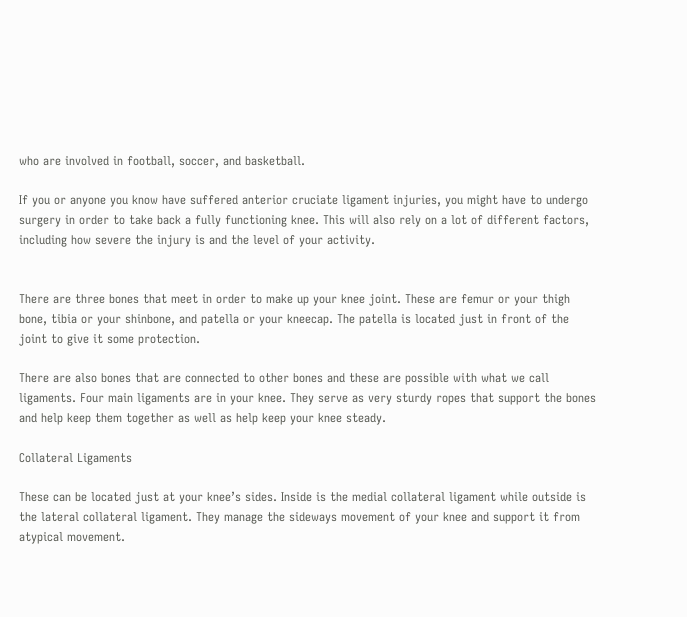who are involved in football, soccer, and basketball.

If you or anyone you know have suffered anterior cruciate ligament injuries, you might have to undergo surgery in order to take back a fully functioning knee. This will also rely on a lot of different factors, including how severe the injury is and the level of your activity.


There are three bones that meet in order to make up your knee joint. These are femur or your thigh bone, tibia or your shinbone, and patella or your kneecap. The patella is located just in front of the joint to give it some protection.

There are also bones that are connected to other bones and these are possible with what we call ligaments. Four main ligaments are in your knee. They serve as very sturdy ropes that support the bones and help keep them together as well as help keep your knee steady.

Collateral Ligaments

These can be located just at your knee’s sides. Inside is the medial collateral ligament while outside is the lateral collateral ligament. They manage the sideways movement of your knee and support it from atypical movement.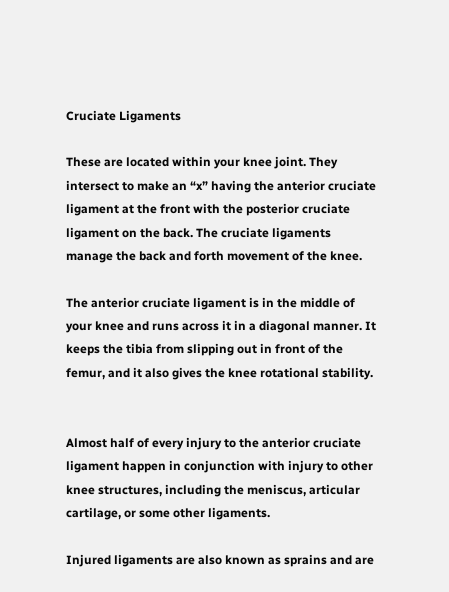Cruciate Ligaments

These are located within your knee joint. They intersect to make an “x” having the anterior cruciate ligament at the front with the posterior cruciate ligament on the back. The cruciate ligaments manage the back and forth movement of the knee.

The anterior cruciate ligament is in the middle of your knee and runs across it in a diagonal manner. It keeps the tibia from slipping out in front of the femur, and it also gives the knee rotational stability.


Almost half of every injury to the anterior cruciate ligament happen in conjunction with injury to other knee structures, including the meniscus, articular cartilage, or some other ligaments.

Injured ligaments are also known as sprains and are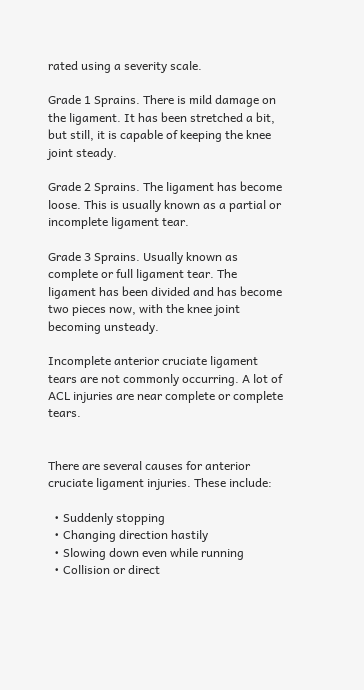rated using a severity scale.

Grade 1 Sprains. There is mild damage on the ligament. It has been stretched a bit, but still, it is capable of keeping the knee joint steady.

Grade 2 Sprains. The ligament has become loose. This is usually known as a partial or incomplete ligament tear.

Grade 3 Sprains. Usually known as complete or full ligament tear. The ligament has been divided and has become two pieces now, with the knee joint becoming unsteady.

Incomplete anterior cruciate ligament tears are not commonly occurring. A lot of ACL injuries are near complete or complete tears.


There are several causes for anterior cruciate ligament injuries. These include:

  • Suddenly stopping
  • Changing direction hastily
  • Slowing down even while running
  • Collision or direct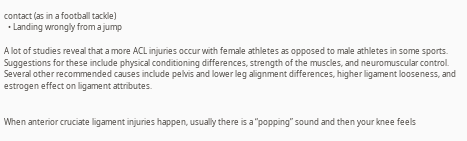contact (as in a football tackle)
  • Landing wrongly from a jump

A lot of studies reveal that a more ACL injuries occur with female athletes as opposed to male athletes in some sports. Suggestions for these include physical conditioning differences, strength of the muscles, and neuromuscular control. Several other recommended causes include pelvis and lower leg alignment differences, higher ligament looseness, and estrogen effect on ligament attributes.


When anterior cruciate ligament injuries happen, usually there is a “popping” sound and then your knee feels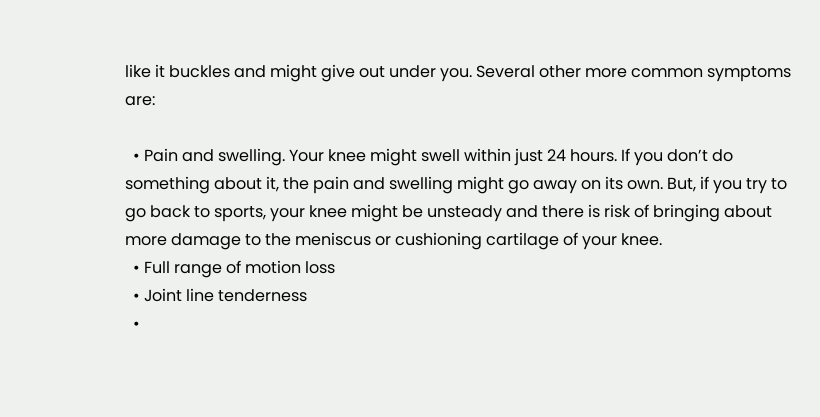like it buckles and might give out under you. Several other more common symptoms are:

  • Pain and swelling. Your knee might swell within just 24 hours. If you don’t do something about it, the pain and swelling might go away on its own. But, if you try to go back to sports, your knee might be unsteady and there is risk of bringing about more damage to the meniscus or cushioning cartilage of your knee.
  • Full range of motion loss
  • Joint line tenderness
  •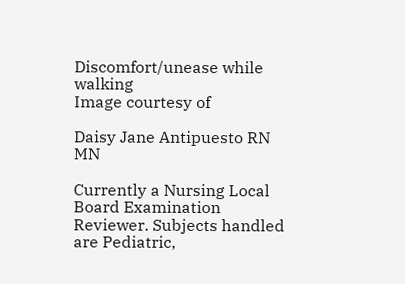Discomfort/unease while walking
Image courtesy of

Daisy Jane Antipuesto RN MN

Currently a Nursing Local Board Examination Reviewer. Subjects handled are Pediatric,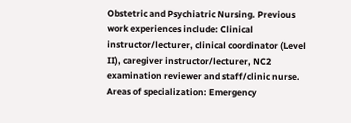Obstetric and Psychiatric Nursing. Previous work experiences include: Clinical instructor/lecturer, clinical coordinator (Level II), caregiver instructor/lecturer, NC2 examination reviewer and staff/clinic nurse. Areas of specialization: Emergency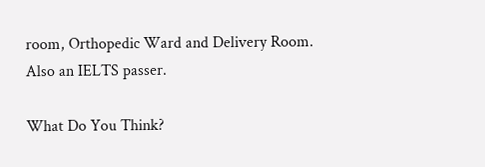room, Orthopedic Ward and Delivery Room. Also an IELTS passer.

What Do You Think?